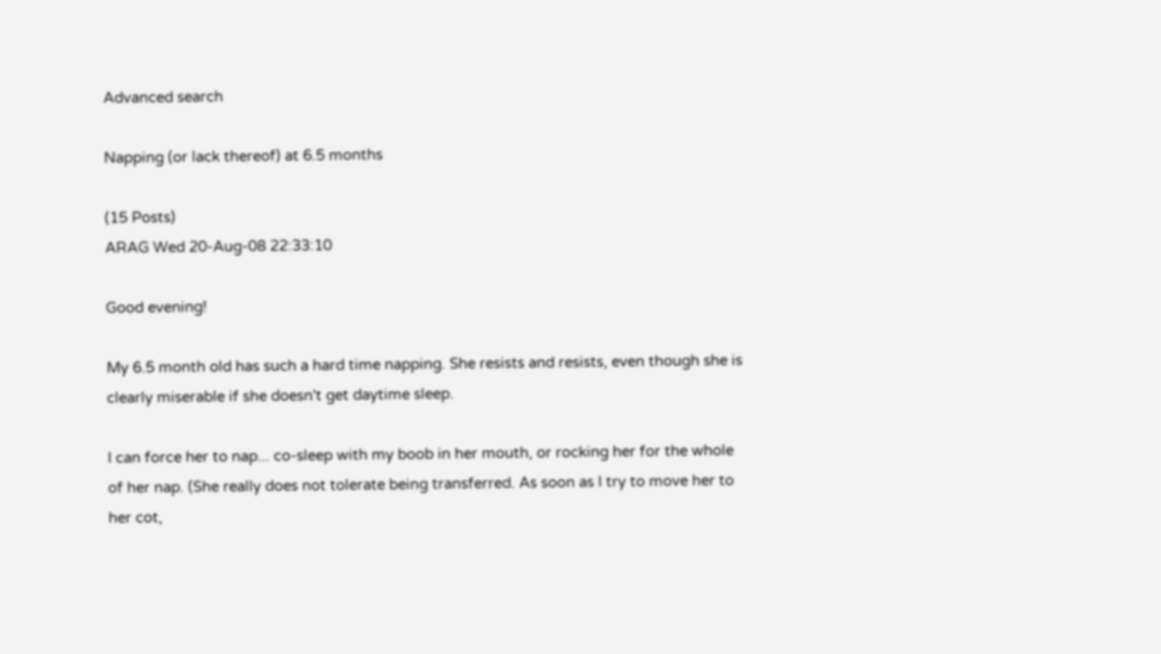Advanced search

Napping (or lack thereof) at 6.5 months

(15 Posts)
ARAG Wed 20-Aug-08 22:33:10

Good evening!

My 6.5 month old has such a hard time napping. She resists and resists, even though she is clearly miserable if she doesn't get daytime sleep.

I can force her to nap... co-sleep with my boob in her mouth, or rocking her for the whole of her nap. (She really does not tolerate being transferred. As soon as I try to move her to her cot,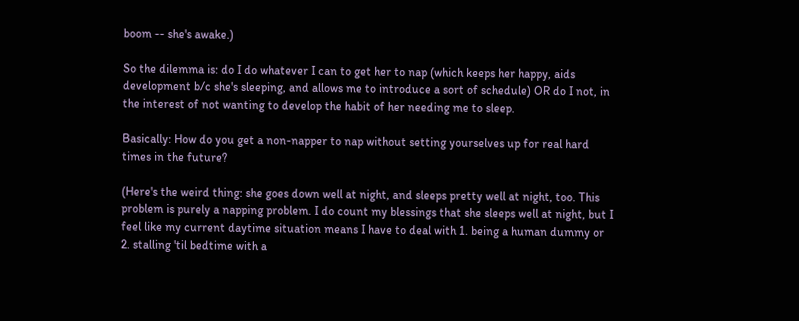boom -- she's awake.)

So the dilemma is: do I do whatever I can to get her to nap (which keeps her happy, aids development b/c she's sleeping, and allows me to introduce a sort of schedule) OR do I not, in the interest of not wanting to develop the habit of her needing me to sleep.

Basically: How do you get a non-napper to nap without setting yourselves up for real hard times in the future?

(Here's the weird thing: she goes down well at night, and sleeps pretty well at night, too. This problem is purely a napping problem. I do count my blessings that she sleeps well at night, but I feel like my current daytime situation means I have to deal with 1. being a human dummy or 2. stalling 'til bedtime with a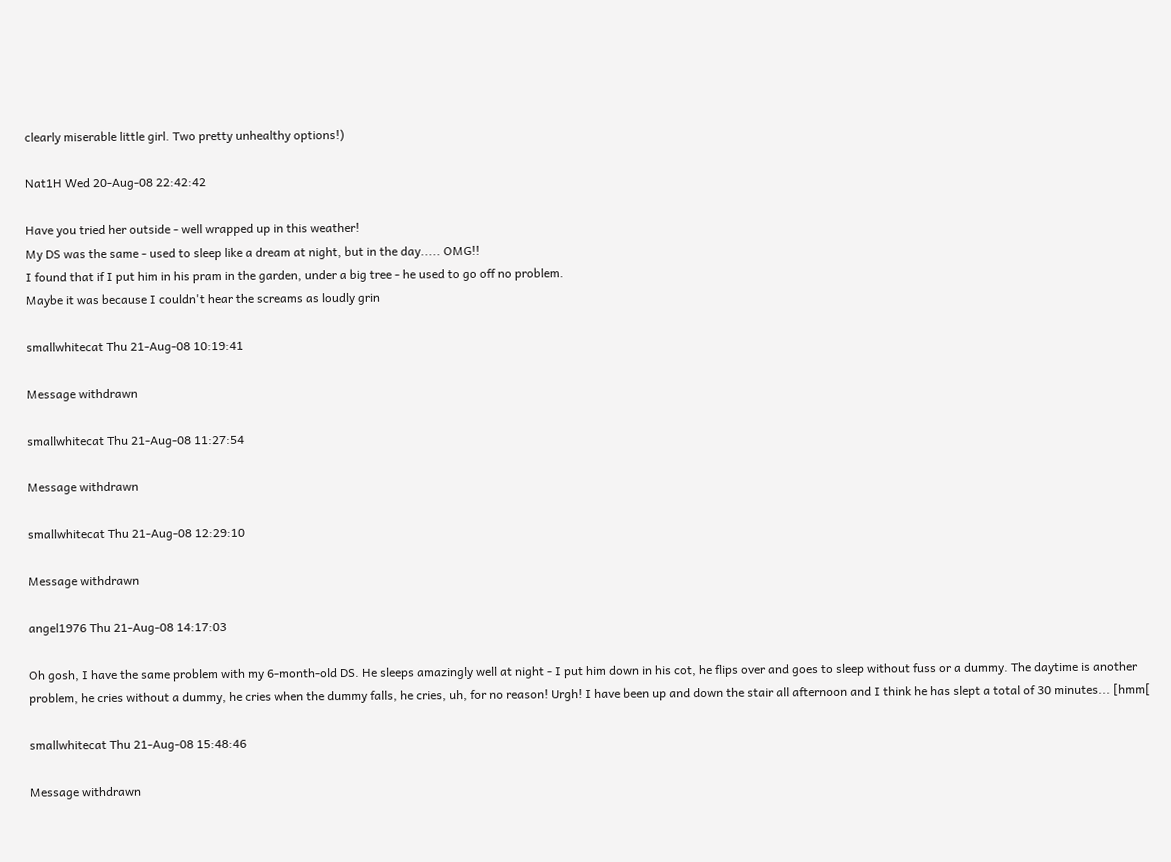clearly miserable little girl. Two pretty unhealthy options!)

Nat1H Wed 20-Aug-08 22:42:42

Have you tried her outside - well wrapped up in this weather!
My DS was the same - used to sleep like a dream at night, but in the day..... OMG!!
I found that if I put him in his pram in the garden, under a big tree - he used to go off no problem.
Maybe it was because I couldn't hear the screams as loudly grin

smallwhitecat Thu 21-Aug-08 10:19:41

Message withdrawn

smallwhitecat Thu 21-Aug-08 11:27:54

Message withdrawn

smallwhitecat Thu 21-Aug-08 12:29:10

Message withdrawn

angel1976 Thu 21-Aug-08 14:17:03

Oh gosh, I have the same problem with my 6-month-old DS. He sleeps amazingly well at night - I put him down in his cot, he flips over and goes to sleep without fuss or a dummy. The daytime is another problem, he cries without a dummy, he cries when the dummy falls, he cries, uh, for no reason! Urgh! I have been up and down the stair all afternoon and I think he has slept a total of 30 minutes... [hmm[

smallwhitecat Thu 21-Aug-08 15:48:46

Message withdrawn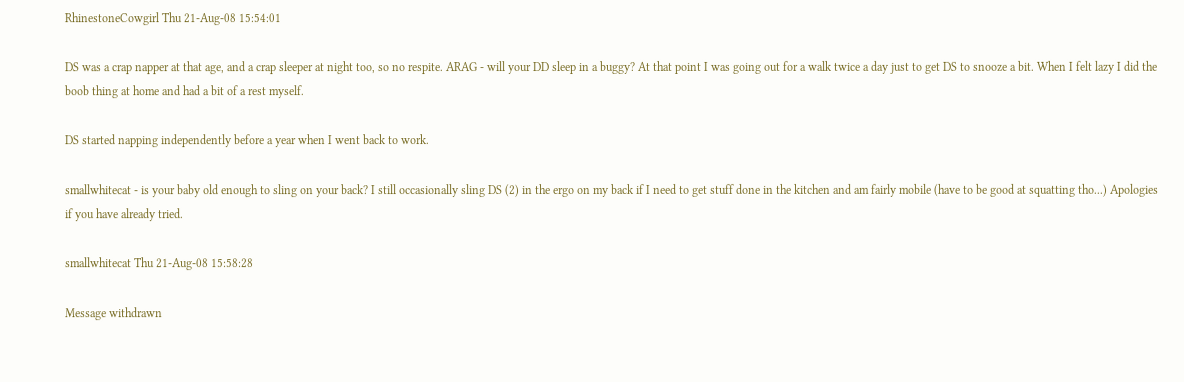RhinestoneCowgirl Thu 21-Aug-08 15:54:01

DS was a crap napper at that age, and a crap sleeper at night too, so no respite. ARAG - will your DD sleep in a buggy? At that point I was going out for a walk twice a day just to get DS to snooze a bit. When I felt lazy I did the boob thing at home and had a bit of a rest myself.

DS started napping independently before a year when I went back to work.

smallwhitecat - is your baby old enough to sling on your back? I still occasionally sling DS (2) in the ergo on my back if I need to get stuff done in the kitchen and am fairly mobile (have to be good at squatting tho...) Apologies if you have already tried.

smallwhitecat Thu 21-Aug-08 15:58:28

Message withdrawn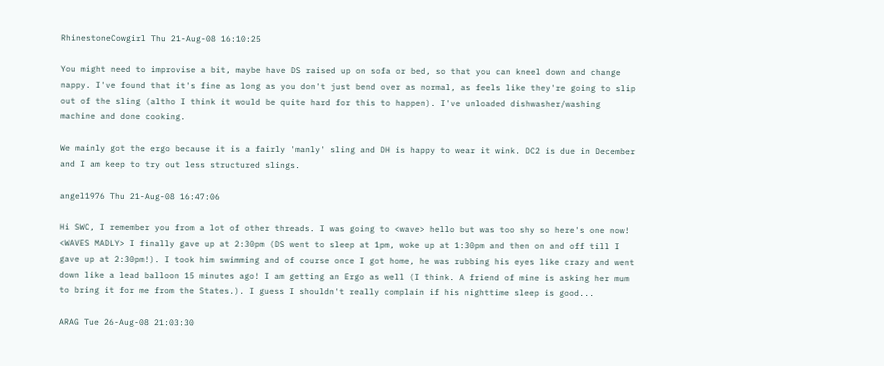RhinestoneCowgirl Thu 21-Aug-08 16:10:25

You might need to improvise a bit, maybe have DS raised up on sofa or bed, so that you can kneel down and change nappy. I've found that it's fine as long as you don't just bend over as normal, as feels like they're going to slip out of the sling (altho I think it would be quite hard for this to happen). I've unloaded dishwasher/washing machine and done cooking.

We mainly got the ergo because it is a fairly 'manly' sling and DH is happy to wear it wink. DC2 is due in December and I am keep to try out less structured slings.

angel1976 Thu 21-Aug-08 16:47:06

Hi SWC, I remember you from a lot of other threads. I was going to <wave> hello but was too shy so here's one now! <WAVES MADLY> I finally gave up at 2:30pm (DS went to sleep at 1pm, woke up at 1:30pm and then on and off till I gave up at 2:30pm!). I took him swimming and of course once I got home, he was rubbing his eyes like crazy and went down like a lead balloon 15 minutes ago! I am getting an Ergo as well (I think. A friend of mine is asking her mum to bring it for me from the States.). I guess I shouldn't really complain if his nighttime sleep is good...

ARAG Tue 26-Aug-08 21:03:30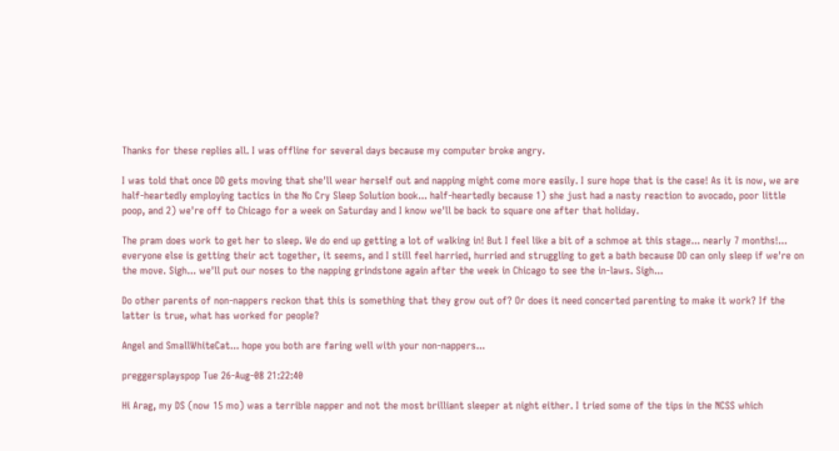Thanks for these replies all. I was offline for several days because my computer broke angry.

I was told that once DD gets moving that she'll wear herself out and napping might come more easily. I sure hope that is the case! As it is now, we are half-heartedly employing tactics in the No Cry Sleep Solution book... half-heartedly because 1) she just had a nasty reaction to avocado, poor little poop, and 2) we're off to Chicago for a week on Saturday and I know we'll be back to square one after that holiday.

The pram does work to get her to sleep. We do end up getting a lot of walking in! But I feel like a bit of a schmoe at this stage... nearly 7 months!... everyone else is getting their act together, it seems, and I still feel harried, hurried and struggling to get a bath because DD can only sleep if we're on the move. Sigh... we'll put our noses to the napping grindstone again after the week in Chicago to see the in-laws. Sigh...

Do other parents of non-nappers reckon that this is something that they grow out of? Or does it need concerted parenting to make it work? If the latter is true, what has worked for people?

Angel and SmallWhiteCat... hope you both are faring well with your non-nappers...

preggersplayspop Tue 26-Aug-08 21:22:40

Hi Arag, my DS (now 15 mo) was a terrible napper and not the most brilliant sleeper at night either. I tried some of the tips in the NCSS which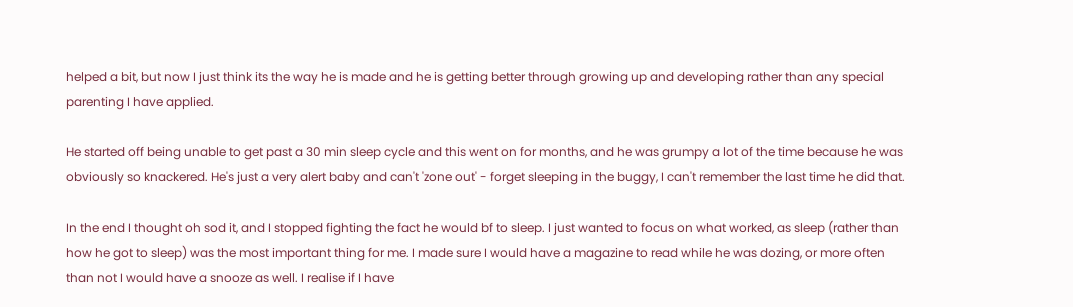helped a bit, but now I just think its the way he is made and he is getting better through growing up and developing rather than any special parenting I have applied.

He started off being unable to get past a 30 min sleep cycle and this went on for months, and he was grumpy a lot of the time because he was obviously so knackered. He's just a very alert baby and can't 'zone out' - forget sleeping in the buggy, I can't remember the last time he did that.

In the end I thought oh sod it, and I stopped fighting the fact he would bf to sleep. I just wanted to focus on what worked, as sleep (rather than how he got to sleep) was the most important thing for me. I made sure I would have a magazine to read while he was dozing, or more often than not I would have a snooze as well. I realise if I have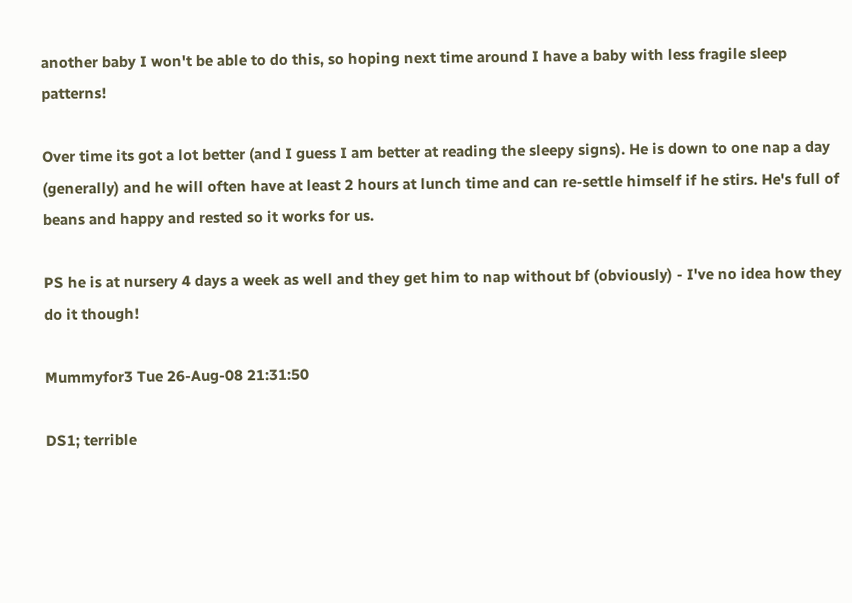another baby I won't be able to do this, so hoping next time around I have a baby with less fragile sleep patterns!

Over time its got a lot better (and I guess I am better at reading the sleepy signs). He is down to one nap a day (generally) and he will often have at least 2 hours at lunch time and can re-settle himself if he stirs. He's full of beans and happy and rested so it works for us.

PS he is at nursery 4 days a week as well and they get him to nap without bf (obviously) - I've no idea how they do it though!

Mummyfor3 Tue 26-Aug-08 21:31:50

DS1; terrible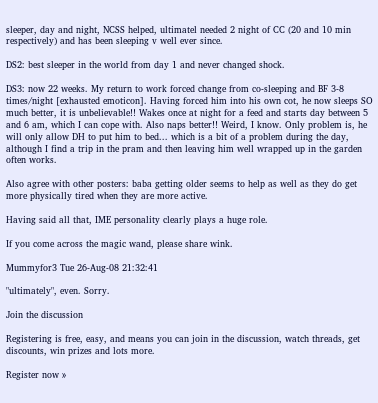sleeper, day and night, NCSS helped, ultimatel needed 2 night of CC (20 and 10 min respectively) and has been sleeping v well ever since.

DS2: best sleeper in the world from day 1 and never changed shock.

DS3: now 22 weeks. My return to work forced change from co-sleeping and BF 3-8 times/night [exhausted emoticon]. Having forced him into his own cot, he now sleeps SO much better, it is unbelievable!! Wakes once at night for a feed and starts day between 5 and 6 am, which I can cope with. Also naps better!! Weird, I know. Only problem is, he will only allow DH to put him to bed... which is a bit of a problem during the day, although I find a trip in the pram and then leaving him well wrapped up in the garden often works.

Also agree with other posters: baba getting older seems to help as well as they do get more physically tired when they are more active.

Having said all that, IME personality clearly plays a huge role.

If you come across the magic wand, please share wink.

Mummyfor3 Tue 26-Aug-08 21:32:41

"ultimately", even. Sorry.

Join the discussion

Registering is free, easy, and means you can join in the discussion, watch threads, get discounts, win prizes and lots more.

Register now »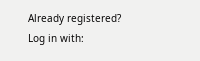Already registered? Log in with: